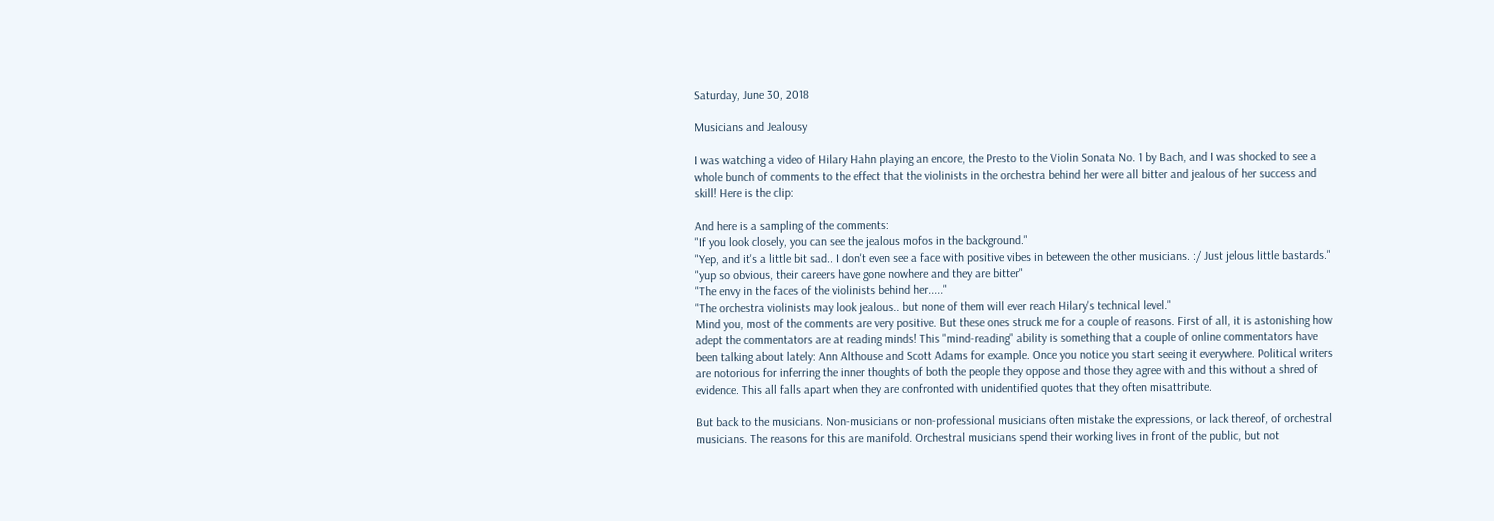Saturday, June 30, 2018

Musicians and Jealousy

I was watching a video of Hilary Hahn playing an encore, the Presto to the Violin Sonata No. 1 by Bach, and I was shocked to see a whole bunch of comments to the effect that the violinists in the orchestra behind her were all bitter and jealous of her success and skill! Here is the clip:

And here is a sampling of the comments:
"If you look closely, you can see the jealous mofos in the background."
"Yep, and it's a little bit sad.. I don't even see a face with positive vibes in beteween the other musicians. :/ Just jelous little bastards."
"yup so obvious, their careers have gone nowhere and they are bitter"
"The envy in the faces of the violinists behind her....."
"The orchestra violinists may look jealous.. but none of them will ever reach Hilary's technical level."
Mind you, most of the comments are very positive. But these ones struck me for a couple of reasons. First of all, it is astonishing how adept the commentators are at reading minds! This "mind-reading" ability is something that a couple of online commentators have been talking about lately: Ann Althouse and Scott Adams for example. Once you notice you start seeing it everywhere. Political writers are notorious for inferring the inner thoughts of both the people they oppose and those they agree with and this without a shred of evidence. This all falls apart when they are confronted with unidentified quotes that they often misattribute.

But back to the musicians. Non-musicians or non-professional musicians often mistake the expressions, or lack thereof, of orchestral musicians. The reasons for this are manifold. Orchestral musicians spend their working lives in front of the public, but not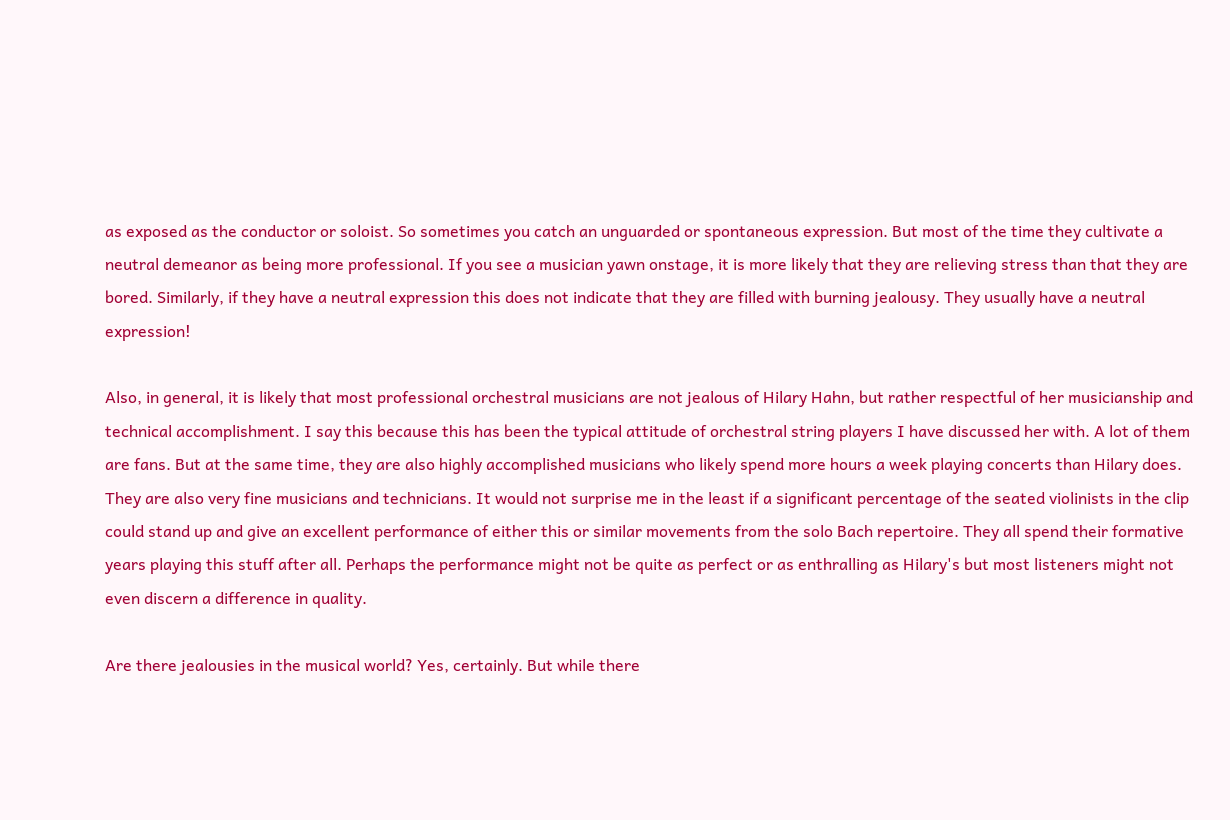as exposed as the conductor or soloist. So sometimes you catch an unguarded or spontaneous expression. But most of the time they cultivate a neutral demeanor as being more professional. If you see a musician yawn onstage, it is more likely that they are relieving stress than that they are bored. Similarly, if they have a neutral expression this does not indicate that they are filled with burning jealousy. They usually have a neutral expression!

Also, in general, it is likely that most professional orchestral musicians are not jealous of Hilary Hahn, but rather respectful of her musicianship and technical accomplishment. I say this because this has been the typical attitude of orchestral string players I have discussed her with. A lot of them are fans. But at the same time, they are also highly accomplished musicians who likely spend more hours a week playing concerts than Hilary does. They are also very fine musicians and technicians. It would not surprise me in the least if a significant percentage of the seated violinists in the clip could stand up and give an excellent performance of either this or similar movements from the solo Bach repertoire. They all spend their formative years playing this stuff after all. Perhaps the performance might not be quite as perfect or as enthralling as Hilary's but most listeners might not even discern a difference in quality.

Are there jealousies in the musical world? Yes, certainly. But while there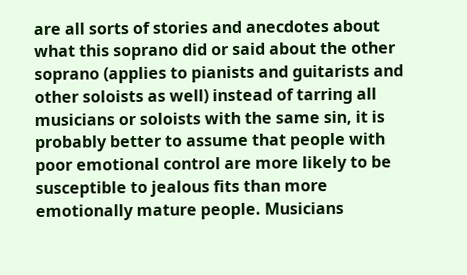are all sorts of stories and anecdotes about what this soprano did or said about the other soprano (applies to pianists and guitarists and other soloists as well) instead of tarring all musicians or soloists with the same sin, it is probably better to assume that people with poor emotional control are more likely to be susceptible to jealous fits than more emotionally mature people. Musicians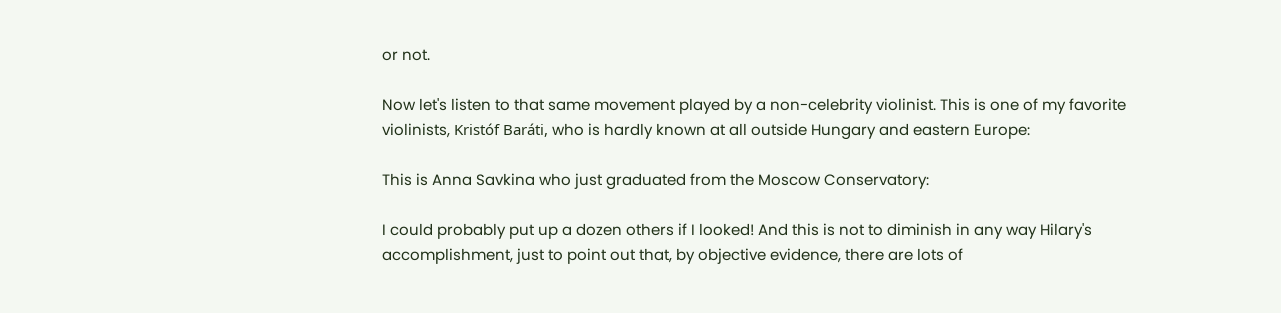or not.

Now let's listen to that same movement played by a non-celebrity violinist. This is one of my favorite violinists, Kristóf Baráti, who is hardly known at all outside Hungary and eastern Europe:

This is Anna Savkina who just graduated from the Moscow Conservatory:

I could probably put up a dozen others if I looked! And this is not to diminish in any way Hilary's accomplishment, just to point out that, by objective evidence, there are lots of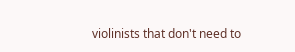violinists that don't need to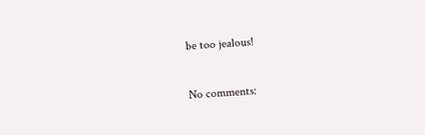be too jealous!

No comments: